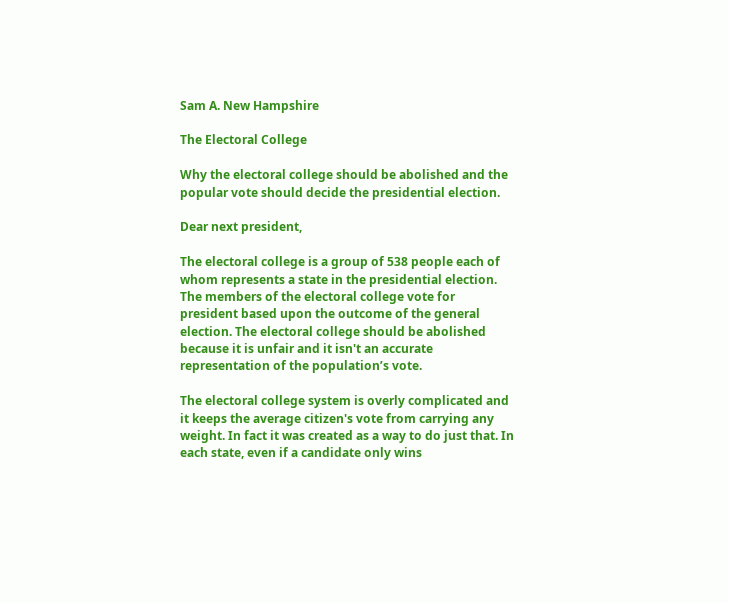Sam A. New Hampshire

The Electoral College

Why the electoral college should be abolished and the popular vote should decide the presidential election.

Dear next president,

The electoral college is a group of 538 people each of whom represents a state in the presidential election. The members of the electoral college vote for president based upon the outcome of the general election. The electoral college should be abolished because it is unfair and it isn't an accurate representation of the population’s vote.

The electoral college system is overly complicated and it keeps the average citizen's vote from carrying any weight. In fact it was created as a way to do just that. In each state, even if a candidate only wins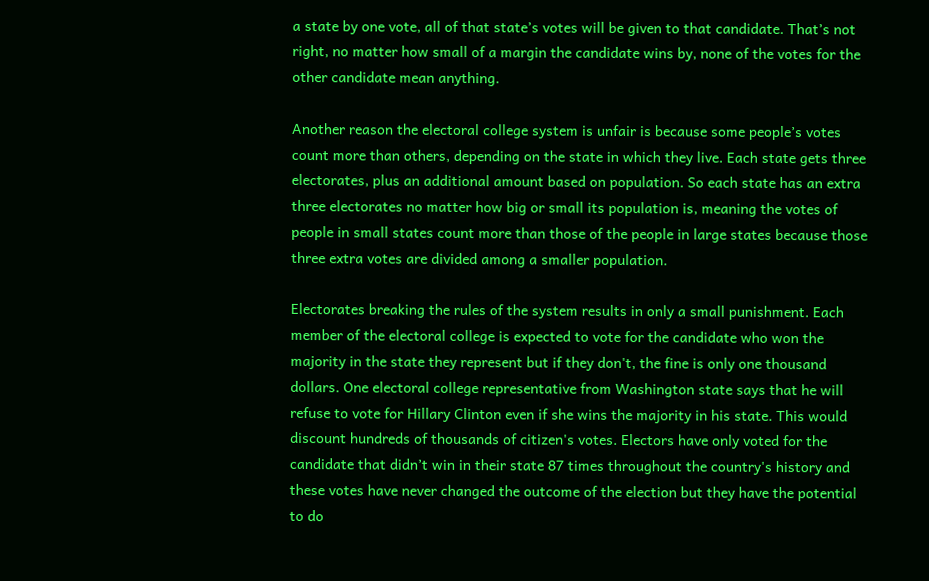a state by one vote, all of that state’s votes will be given to that candidate. That’s not right, no matter how small of a margin the candidate wins by, none of the votes for the other candidate mean anything.

Another reason the electoral college system is unfair is because some people’s votes count more than others, depending on the state in which they live. Each state gets three electorates, plus an additional amount based on population. So each state has an extra three electorates no matter how big or small its population is, meaning the votes of people in small states count more than those of the people in large states because those three extra votes are divided among a smaller population.

Electorates breaking the rules of the system results in only a small punishment. Each member of the electoral college is expected to vote for the candidate who won the majority in the state they represent but if they don't, the fine is only one thousand dollars. One electoral college representative from Washington state says that he will refuse to vote for Hillary Clinton even if she wins the majority in his state. This would discount hundreds of thousands of citizen's votes. Electors have only voted for the candidate that didn’t win in their state 87 times throughout the country's history and these votes have never changed the outcome of the election but they have the potential to do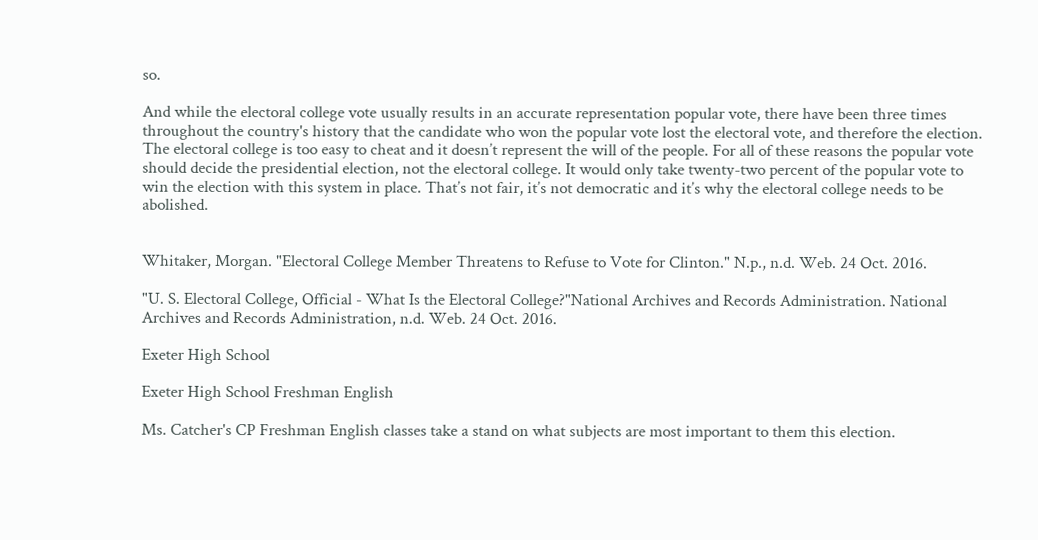so.

And while the electoral college vote usually results in an accurate representation popular vote, there have been three times throughout the country's history that the candidate who won the popular vote lost the electoral vote, and therefore the election. The electoral college is too easy to cheat and it doesn’t represent the will of the people. For all of these reasons the popular vote should decide the presidential election, not the electoral college. It would only take twenty-two percent of the popular vote to win the election with this system in place. That’s not fair, it’s not democratic and it’s why the electoral college needs to be abolished.


Whitaker, Morgan. "Electoral College Member Threatens to Refuse to Vote for Clinton." N.p., n.d. Web. 24 Oct. 2016.

"U. S. Electoral College, Official - What Is the Electoral College?"National Archives and Records Administration. National Archives and Records Administration, n.d. Web. 24 Oct. 2016.

Exeter High School

Exeter High School Freshman English

Ms. Catcher's CP Freshman English classes take a stand on what subjects are most important to them this election.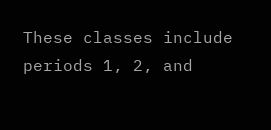These classes include periods 1, 2, and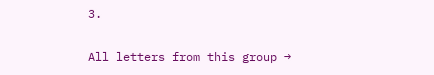3.

All letters from this group →